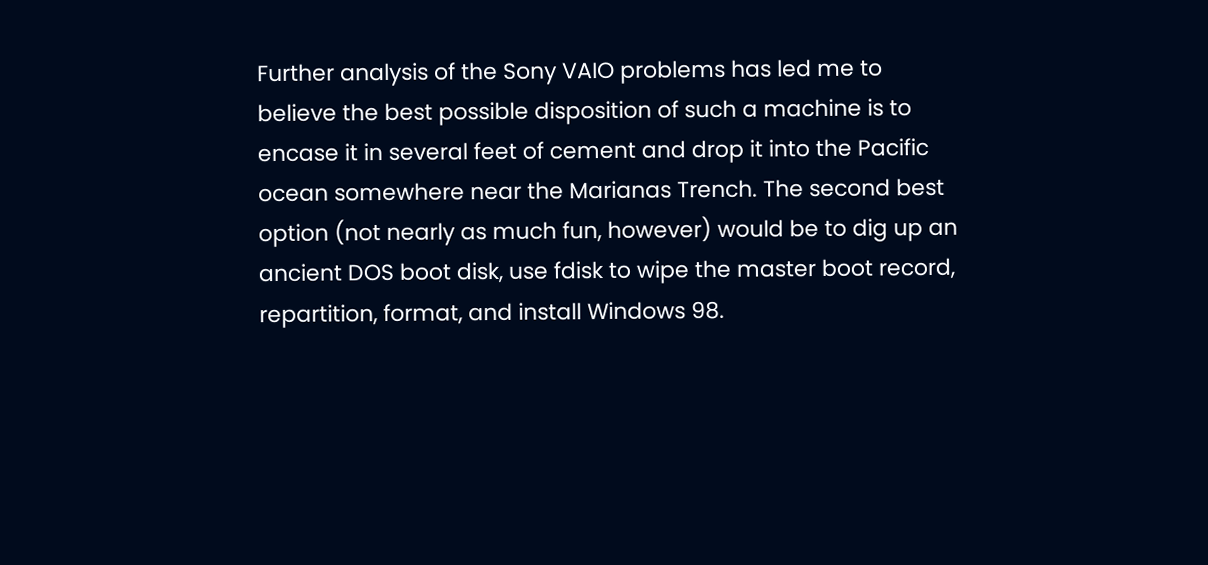Further analysis of the Sony VAIO problems has led me to believe the best possible disposition of such a machine is to encase it in several feet of cement and drop it into the Pacific ocean somewhere near the Marianas Trench. The second best option (not nearly as much fun, however) would be to dig up an ancient DOS boot disk, use fdisk to wipe the master boot record, repartition, format, and install Windows 98.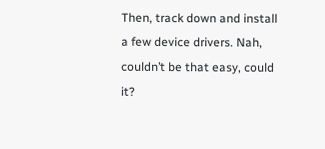Then, track down and install a few device drivers. Nah, couldn’t be that easy, could it?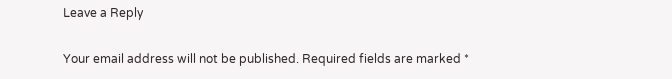Leave a Reply

Your email address will not be published. Required fields are marked *